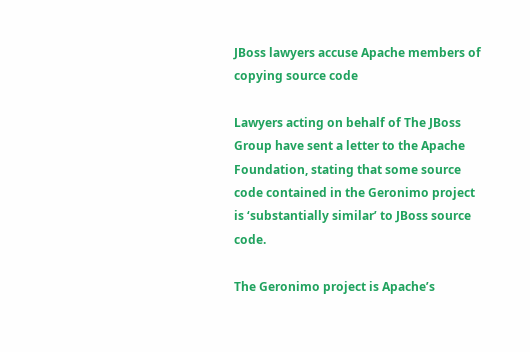JBoss lawyers accuse Apache members of copying source code

Lawyers acting on behalf of The JBoss Group have sent a letter to the Apache Foundation, stating that some source code contained in the Geronimo project is ‘substantially similar’ to JBoss source code.

The Geronimo project is Apache’s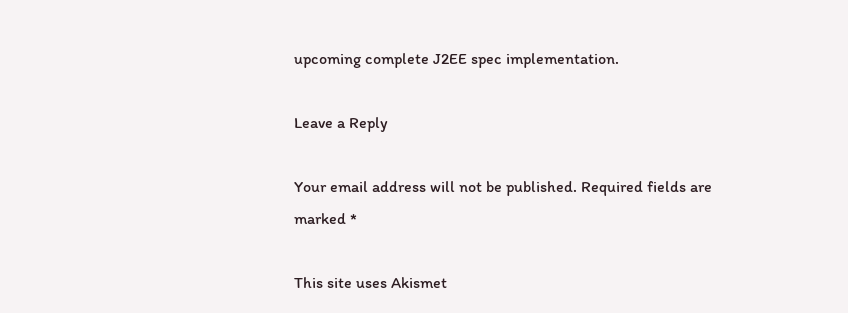upcoming complete J2EE spec implementation.

Leave a Reply

Your email address will not be published. Required fields are marked *

This site uses Akismet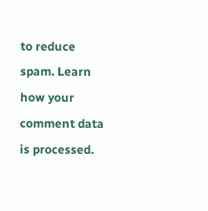to reduce spam. Learn how your comment data is processed.